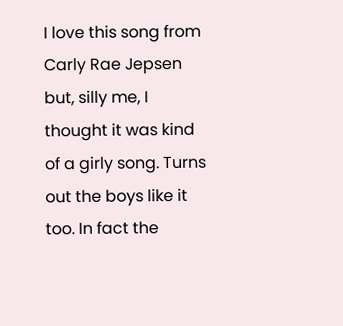I love this song from Carly Rae Jepsen but, silly me, I thought it was kind of a girly song. Turns out the boys like it too. In fact the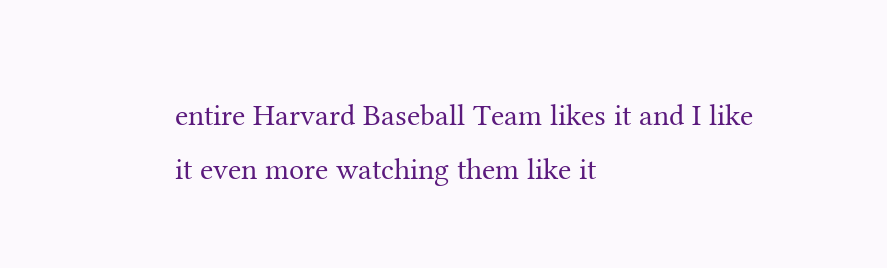entire Harvard Baseball Team likes it and I like it even more watching them like it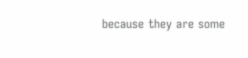because they are some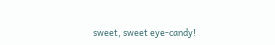sweet, sweet eye-candy!